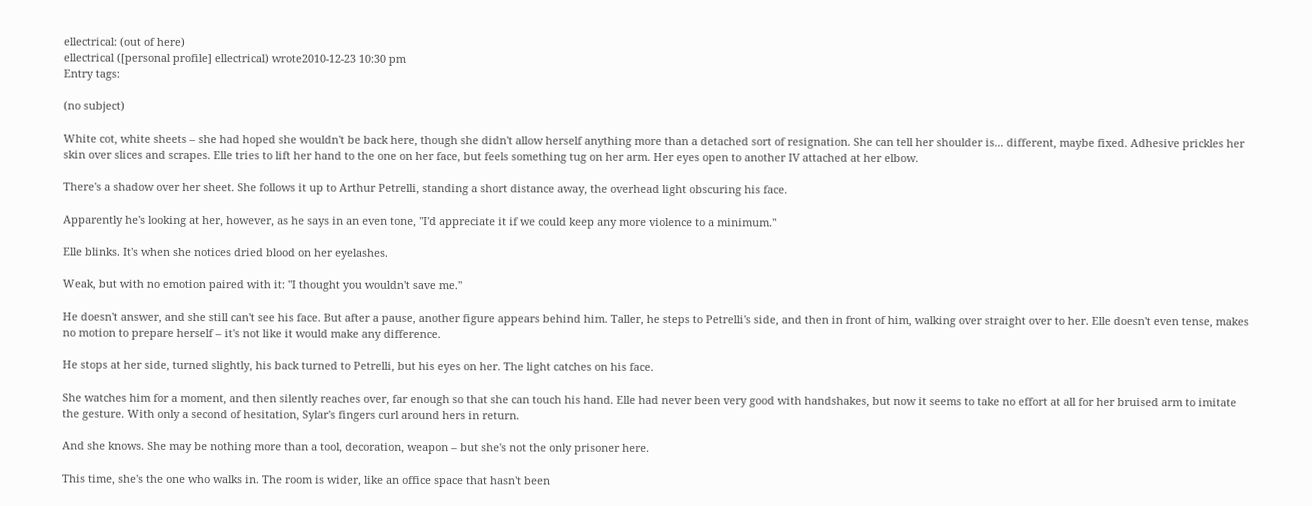ellectrical: (out of here)
ellectrical ([personal profile] ellectrical) wrote2010-12-23 10:30 pm
Entry tags:

(no subject)

White cot, white sheets – she had hoped she wouldn't be back here, though she didn't allow herself anything more than a detached sort of resignation. She can tell her shoulder is... different, maybe fixed. Adhesive prickles her skin over slices and scrapes. Elle tries to lift her hand to the one on her face, but feels something tug on her arm. Her eyes open to another IV attached at her elbow.

There's a shadow over her sheet. She follows it up to Arthur Petrelli, standing a short distance away, the overhead light obscuring his face.

Apparently he's looking at her, however, as he says in an even tone, "I'd appreciate it if we could keep any more violence to a minimum."

Elle blinks. It's when she notices dried blood on her eyelashes.

Weak, but with no emotion paired with it: "I thought you wouldn't save me."

He doesn't answer, and she still can't see his face. But after a pause, another figure appears behind him. Taller, he steps to Petrelli's side, and then in front of him, walking over straight over to her. Elle doesn't even tense, makes no motion to prepare herself – it's not like it would make any difference.

He stops at her side, turned slightly, his back turned to Petrelli, but his eyes on her. The light catches on his face.

She watches him for a moment, and then silently reaches over, far enough so that she can touch his hand. Elle had never been very good with handshakes, but now it seems to take no effort at all for her bruised arm to imitate the gesture. With only a second of hesitation, Sylar's fingers curl around hers in return.

And she knows. She may be nothing more than a tool, decoration, weapon – but she's not the only prisoner here.

This time, she's the one who walks in. The room is wider, like an office space that hasn't been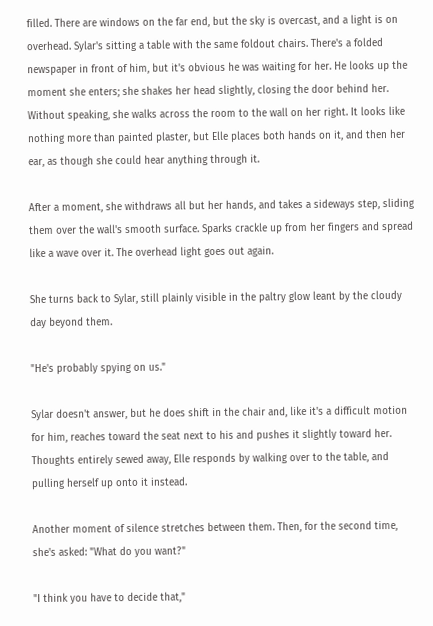filled. There are windows on the far end, but the sky is overcast, and a light is on overhead. Sylar's sitting a table with the same foldout chairs. There's a folded newspaper in front of him, but it's obvious he was waiting for her. He looks up the moment she enters; she shakes her head slightly, closing the door behind her. Without speaking, she walks across the room to the wall on her right. It looks like nothing more than painted plaster, but Elle places both hands on it, and then her ear, as though she could hear anything through it.

After a moment, she withdraws all but her hands, and takes a sideways step, sliding them over the wall's smooth surface. Sparks crackle up from her fingers and spread like a wave over it. The overhead light goes out again.

She turns back to Sylar, still plainly visible in the paltry glow leant by the cloudy day beyond them.

"He's probably spying on us."

Sylar doesn't answer, but he does shift in the chair and, like it's a difficult motion for him, reaches toward the seat next to his and pushes it slightly toward her. Thoughts entirely sewed away, Elle responds by walking over to the table, and pulling herself up onto it instead.

Another moment of silence stretches between them. Then, for the second time, she's asked: "What do you want?"

"I think you have to decide that,"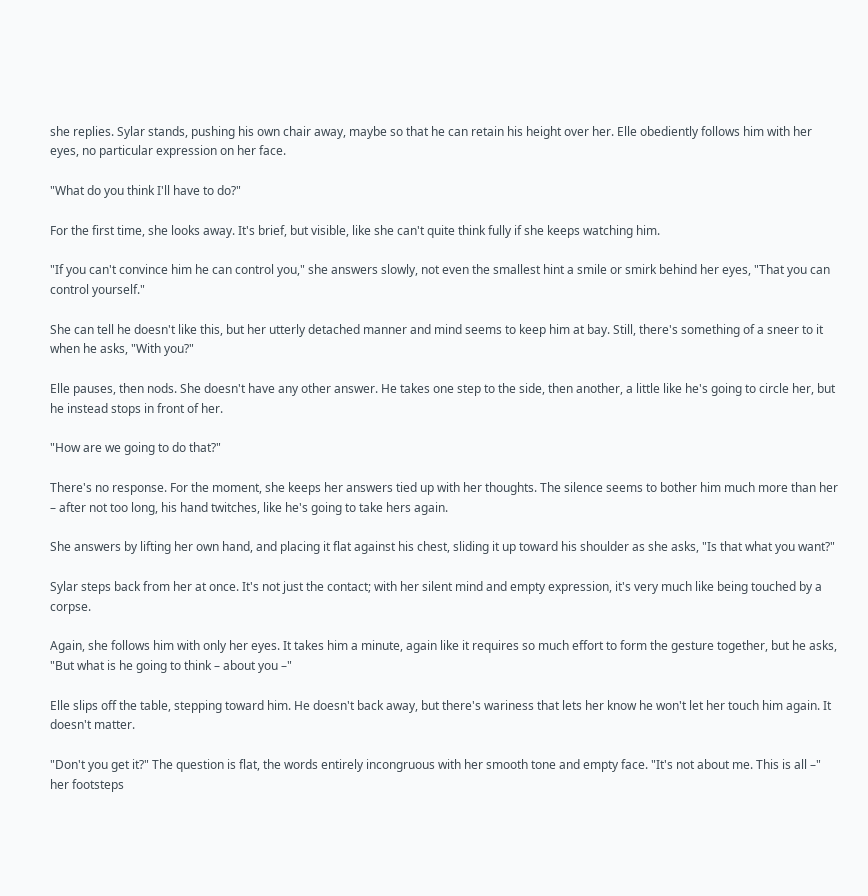she replies. Sylar stands, pushing his own chair away, maybe so that he can retain his height over her. Elle obediently follows him with her eyes, no particular expression on her face.

"What do you think I'll have to do?"

For the first time, she looks away. It's brief, but visible, like she can't quite think fully if she keeps watching him.

"If you can't convince him he can control you," she answers slowly, not even the smallest hint a smile or smirk behind her eyes, "That you can control yourself."

She can tell he doesn't like this, but her utterly detached manner and mind seems to keep him at bay. Still, there's something of a sneer to it when he asks, "With you?"

Elle pauses, then nods. She doesn't have any other answer. He takes one step to the side, then another, a little like he's going to circle her, but he instead stops in front of her.

"How are we going to do that?"

There's no response. For the moment, she keeps her answers tied up with her thoughts. The silence seems to bother him much more than her – after not too long, his hand twitches, like he's going to take hers again.

She answers by lifting her own hand, and placing it flat against his chest, sliding it up toward his shoulder as she asks, "Is that what you want?"

Sylar steps back from her at once. It's not just the contact; with her silent mind and empty expression, it's very much like being touched by a corpse.

Again, she follows him with only her eyes. It takes him a minute, again like it requires so much effort to form the gesture together, but he asks, "But what is he going to think – about you –"

Elle slips off the table, stepping toward him. He doesn't back away, but there's wariness that lets her know he won't let her touch him again. It doesn't matter.

"Don't you get it?" The question is flat, the words entirely incongruous with her smooth tone and empty face. "It's not about me. This is all –" her footsteps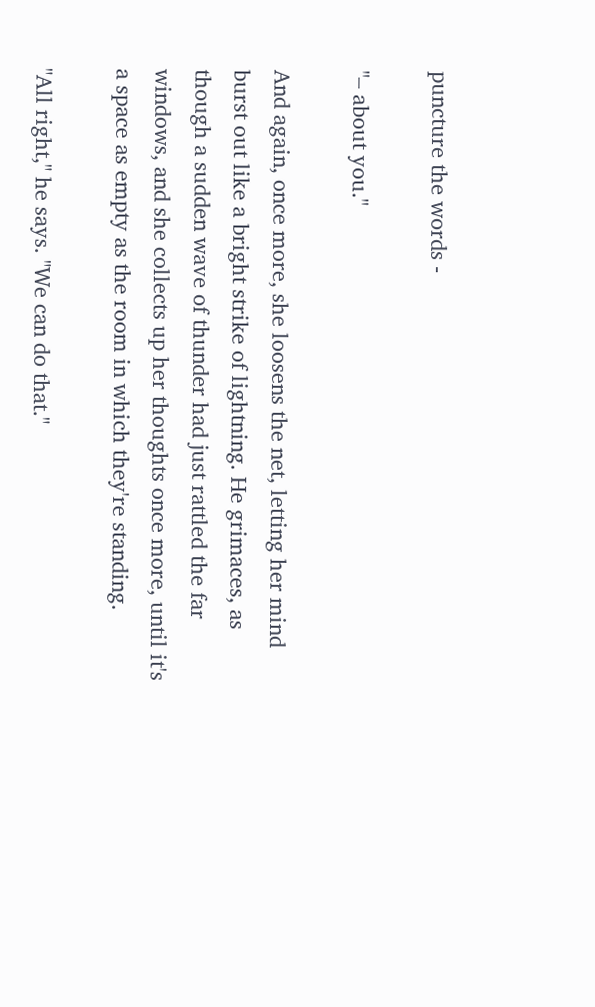puncture the words -

"– about you."

And again, once more, she loosens the net, letting her mind burst out like a bright strike of lightning. He grimaces, as though a sudden wave of thunder had just rattled the far windows, and she collects up her thoughts once more, until it's a space as empty as the room in which they're standing.

"All right," he says. "We can do that."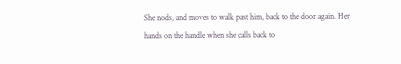She nods, and moves to walk past him, back to the door again. Her hands on the handle when she calls back to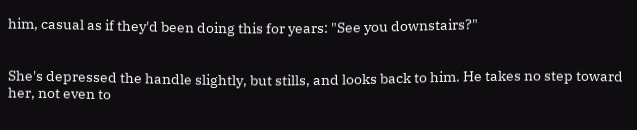him, casual as if they'd been doing this for years: "See you downstairs?"


She's depressed the handle slightly, but stills, and looks back to him. He takes no step toward her, not even to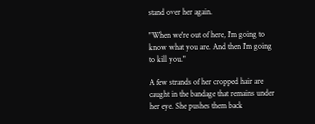stand over her again.

"When we're out of here, I'm going to know what you are. And then I'm going to kill you."

A few strands of her cropped hair are caught in the bandage that remains under her eye. She pushes them back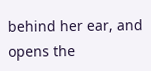behind her ear, and opens the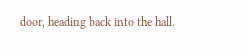door, heading back into the hall.